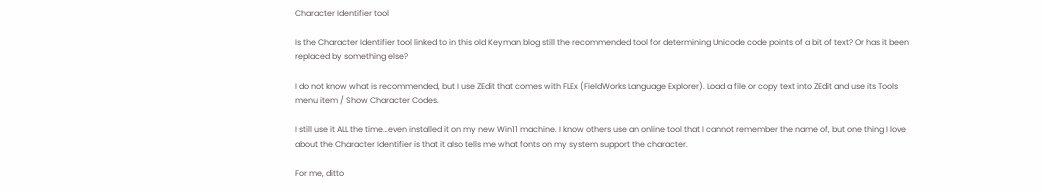Character Identifier tool

Is the Character Identifier tool linked to in this old Keyman blog still the recommended tool for determining Unicode code points of a bit of text? Or has it been replaced by something else?

I do not know what is recommended, but I use ZEdit that comes with FLEx (FieldWorks Language Explorer). Load a file or copy text into ZEdit and use its Tools menu item / Show Character Codes.

I still use it ALL the time…even installed it on my new Win11 machine. I know others use an online tool that I cannot remember the name of, but one thing I love about the Character Identifier is that it also tells me what fonts on my system support the character.

For me, ditto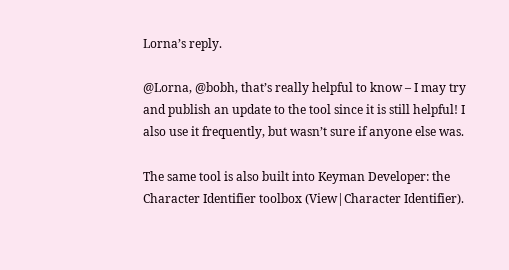Lorna’s reply.

@Lorna, @bobh, that’s really helpful to know – I may try and publish an update to the tool since it is still helpful! I also use it frequently, but wasn’t sure if anyone else was.

The same tool is also built into Keyman Developer: the Character Identifier toolbox (View|Character Identifier).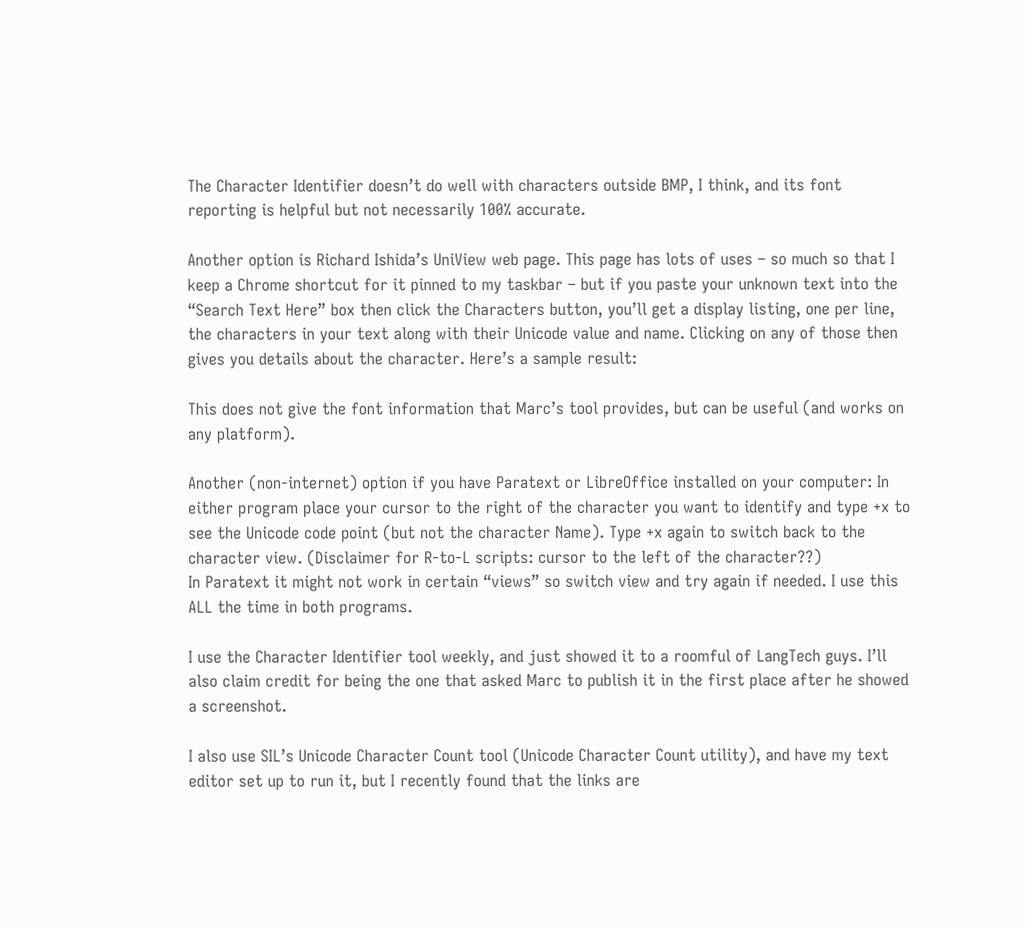The Character Identifier doesn’t do well with characters outside BMP, I think, and its font reporting is helpful but not necessarily 100% accurate.

Another option is Richard Ishida’s UniView web page. This page has lots of uses – so much so that I keep a Chrome shortcut for it pinned to my taskbar – but if you paste your unknown text into the “Search Text Here” box then click the Characters button, you’ll get a display listing, one per line, the characters in your text along with their Unicode value and name. Clicking on any of those then gives you details about the character. Here’s a sample result:

This does not give the font information that Marc’s tool provides, but can be useful (and works on any platform).

Another (non-internet) option if you have Paratext or LibreOffice installed on your computer: In either program place your cursor to the right of the character you want to identify and type +x to see the Unicode code point (but not the character Name). Type +x again to switch back to the character view. (Disclaimer for R-to-L scripts: cursor to the left of the character??)
In Paratext it might not work in certain “views” so switch view and try again if needed. I use this ALL the time in both programs.

I use the Character Identifier tool weekly, and just showed it to a roomful of LangTech guys. I’ll also claim credit for being the one that asked Marc to publish it in the first place after he showed a screenshot.

I also use SIL’s Unicode Character Count tool (Unicode Character Count utility), and have my text editor set up to run it, but I recently found that the links are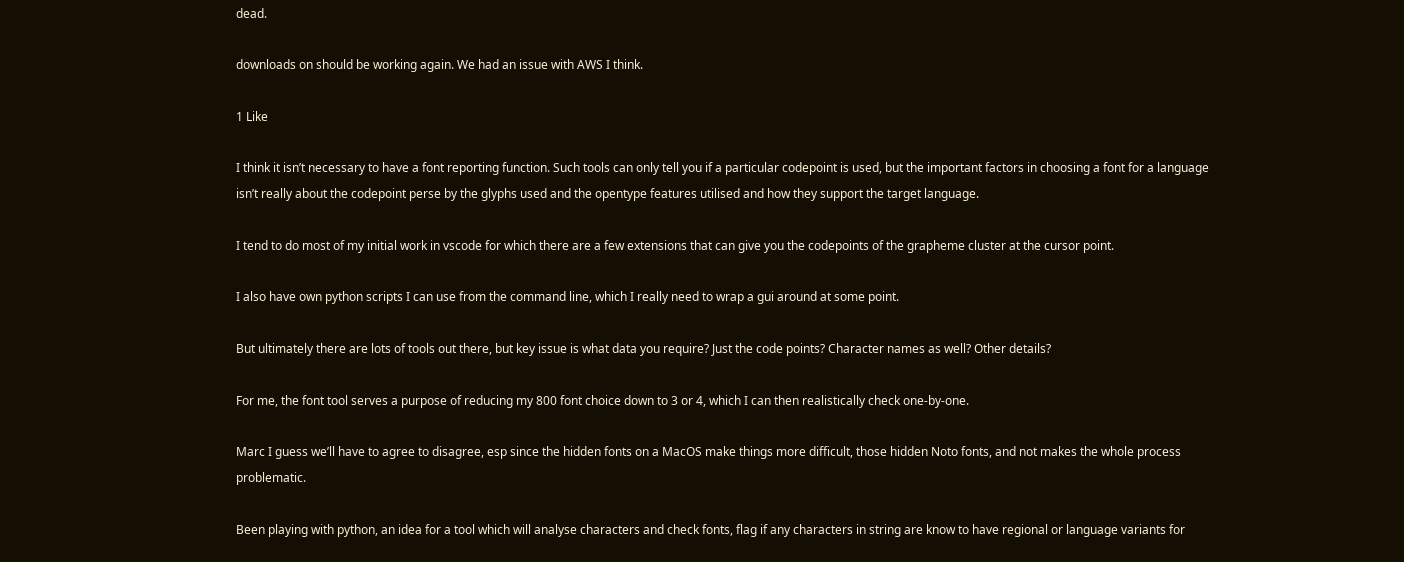dead.

downloads on should be working again. We had an issue with AWS I think.

1 Like

I think it isn’t necessary to have a font reporting function. Such tools can only tell you if a particular codepoint is used, but the important factors in choosing a font for a language isn’t really about the codepoint perse by the glyphs used and the opentype features utilised and how they support the target language.

I tend to do most of my initial work in vscode for which there are a few extensions that can give you the codepoints of the grapheme cluster at the cursor point.

I also have own python scripts I can use from the command line, which I really need to wrap a gui around at some point.

But ultimately there are lots of tools out there, but key issue is what data you require? Just the code points? Character names as well? Other details?

For me, the font tool serves a purpose of reducing my 800 font choice down to 3 or 4, which I can then realistically check one-by-one.

Marc I guess we’ll have to agree to disagree, esp since the hidden fonts on a MacOS make things more difficult, those hidden Noto fonts, and not makes the whole process problematic.

Been playing with python, an idea for a tool which will analyse characters and check fonts, flag if any characters in string are know to have regional or language variants for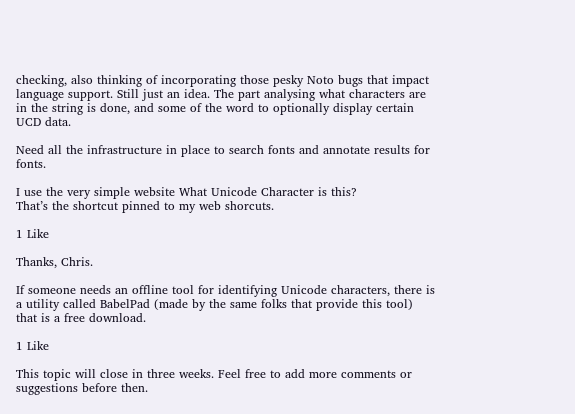checking, also thinking of incorporating those pesky Noto bugs that impact language support. Still just an idea. The part analysing what characters are in the string is done, and some of the word to optionally display certain UCD data.

Need all the infrastructure in place to search fonts and annotate results for fonts.

I use the very simple website What Unicode Character is this?
That’s the shortcut pinned to my web shorcuts.

1 Like

Thanks, Chris.

If someone needs an offline tool for identifying Unicode characters, there is a utility called BabelPad (made by the same folks that provide this tool) that is a free download.

1 Like

This topic will close in three weeks. Feel free to add more comments or suggestions before then.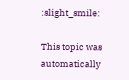:slight_smile:

This topic was automatically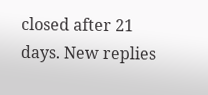closed after 21 days. New replies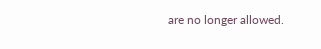are no longer allowed.